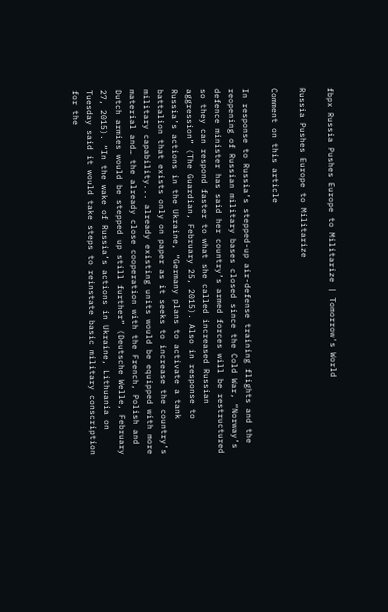fbpx Russia Pushes Europe to Militarize | Tomorrow's World

Russia Pushes Europe to Militarize

Comment on this article

In response to Russia’s stepped-up air-defense training flights and the reopening of Russian military bases closed since the Cold War, “Norway’s defence minister has said her country’s armed forces will be restructured so they can respond faster to what she called increased Russian aggression” (The Guardian, February 25, 2015). Also in response to Russia’s actions in the Ukraine, “Germany plans to activate a tank battalion that exists only on paper as it seeks to increase the country’s military capability... already existing units would be equipped with more material and… the already close cooperation with the French, Polish and Dutch armies would be stepped up still further” (Deutsche Welle, February 27, 2015). “In the wake of Russia’s actions in Ukraine, Lithuania on Tuesday said it would take steps to reinstate basic military conscription for the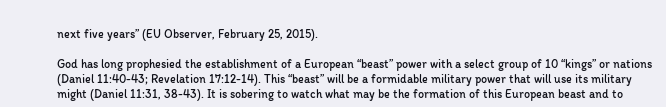next five years” (EU Observer, February 25, 2015).

God has long prophesied the establishment of a European “beast” power with a select group of 10 “kings” or nations (Daniel 11:40-43; Revelation 17:12-14). This “beast” will be a formidable military power that will use its military might (Daniel 11:31, 38-43). It is sobering to watch what may be the formation of this European beast and to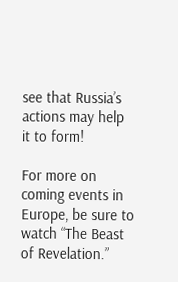see that Russia’s actions may help it to form!

For more on coming events in Europe, be sure to watch “The Beast of Revelation.”